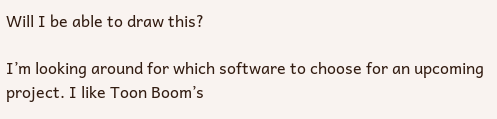Will I be able to draw this?

I’m looking around for which software to choose for an upcoming project. I like Toon Boom’s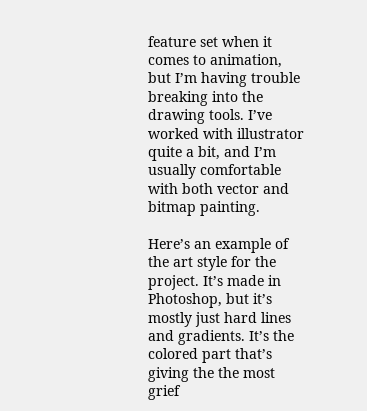feature set when it comes to animation, but I’m having trouble breaking into the drawing tools. I’ve worked with illustrator quite a bit, and I’m usually comfortable with both vector and bitmap painting.

Here’s an example of the art style for the project. It’s made in Photoshop, but it’s mostly just hard lines and gradients. It’s the colored part that’s giving the the most grief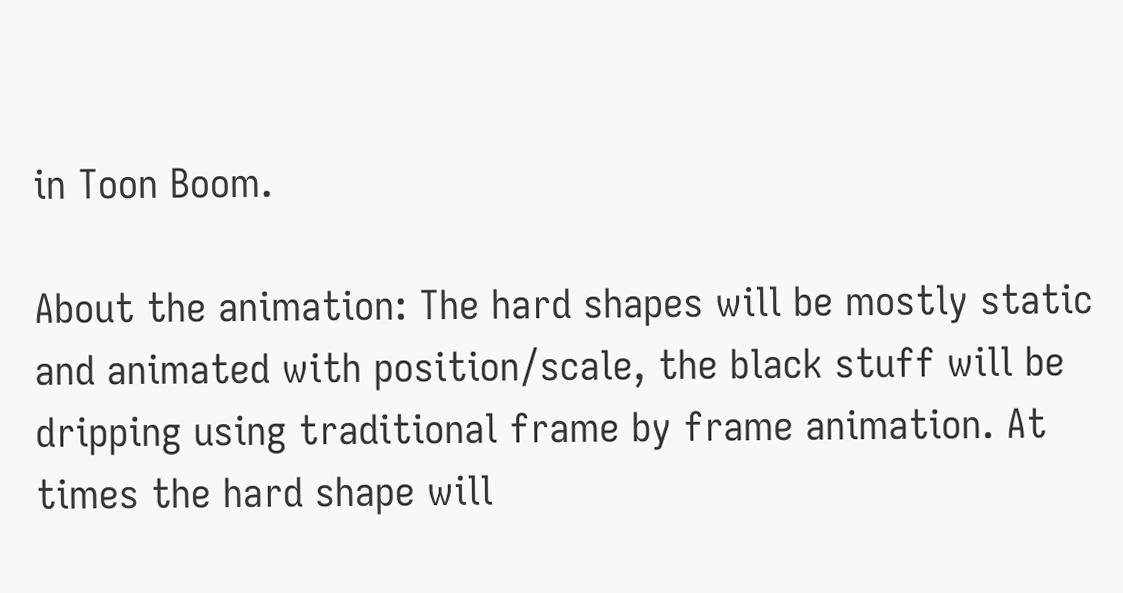in Toon Boom.

About the animation: The hard shapes will be mostly static and animated with position/scale, the black stuff will be dripping using traditional frame by frame animation. At times the hard shape will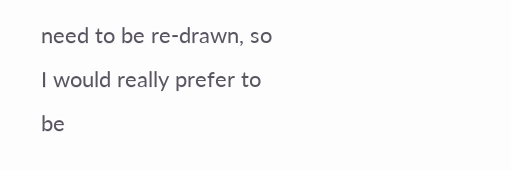need to be re-drawn, so I would really prefer to be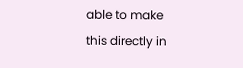able to make this directly in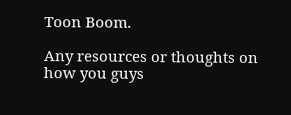Toon Boom.

Any resources or thoughts on how you guys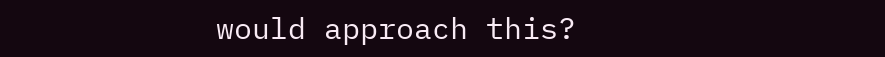would approach this?